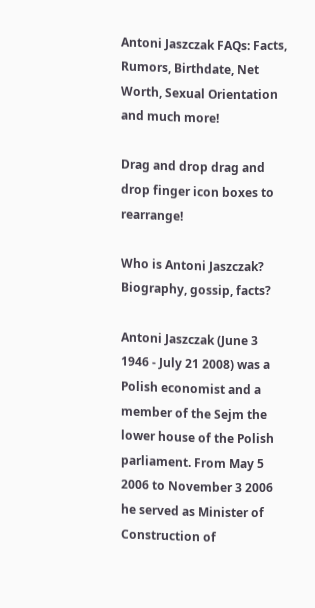Antoni Jaszczak FAQs: Facts, Rumors, Birthdate, Net Worth, Sexual Orientation and much more!

Drag and drop drag and drop finger icon boxes to rearrange!

Who is Antoni Jaszczak? Biography, gossip, facts?

Antoni Jaszczak (June 3 1946 - July 21 2008) was a Polish economist and a member of the Sejm the lower house of the Polish parliament. From May 5 2006 to November 3 2006 he served as Minister of Construction of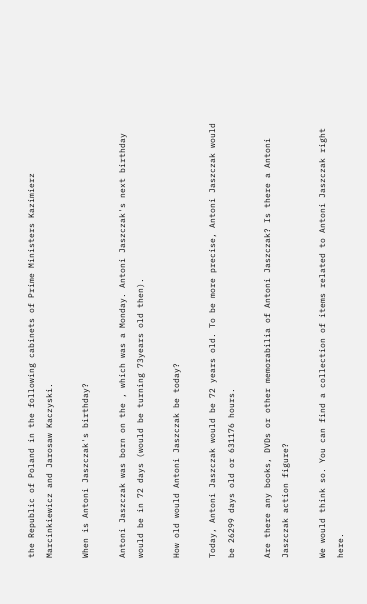the Republic of Poland in the following cabinets of Prime Ministers Kazimierz Marcinkiewicz and Jarosaw Kaczyski.

When is Antoni Jaszczak's birthday?

Antoni Jaszczak was born on the , which was a Monday. Antoni Jaszczak's next birthday would be in 72 days (would be turning 73years old then).

How old would Antoni Jaszczak be today?

Today, Antoni Jaszczak would be 72 years old. To be more precise, Antoni Jaszczak would be 26299 days old or 631176 hours.

Are there any books, DVDs or other memorabilia of Antoni Jaszczak? Is there a Antoni Jaszczak action figure?

We would think so. You can find a collection of items related to Antoni Jaszczak right here.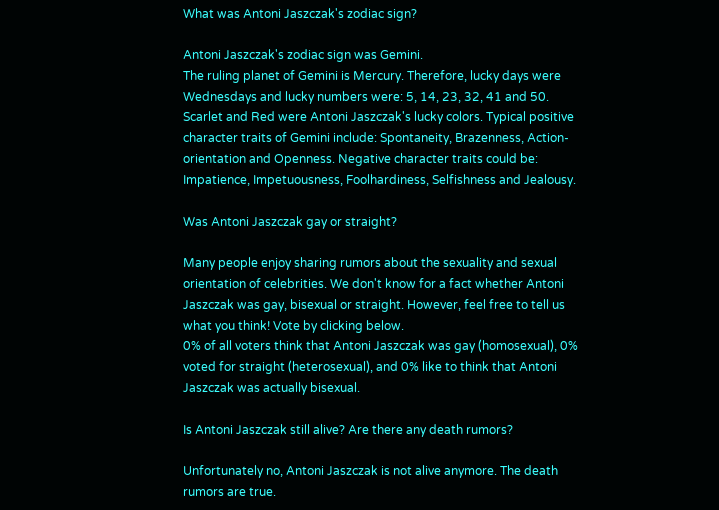What was Antoni Jaszczak's zodiac sign?

Antoni Jaszczak's zodiac sign was Gemini.
The ruling planet of Gemini is Mercury. Therefore, lucky days were Wednesdays and lucky numbers were: 5, 14, 23, 32, 41 and 50. Scarlet and Red were Antoni Jaszczak's lucky colors. Typical positive character traits of Gemini include: Spontaneity, Brazenness, Action-orientation and Openness. Negative character traits could be: Impatience, Impetuousness, Foolhardiness, Selfishness and Jealousy.

Was Antoni Jaszczak gay or straight?

Many people enjoy sharing rumors about the sexuality and sexual orientation of celebrities. We don't know for a fact whether Antoni Jaszczak was gay, bisexual or straight. However, feel free to tell us what you think! Vote by clicking below.
0% of all voters think that Antoni Jaszczak was gay (homosexual), 0% voted for straight (heterosexual), and 0% like to think that Antoni Jaszczak was actually bisexual.

Is Antoni Jaszczak still alive? Are there any death rumors?

Unfortunately no, Antoni Jaszczak is not alive anymore. The death rumors are true.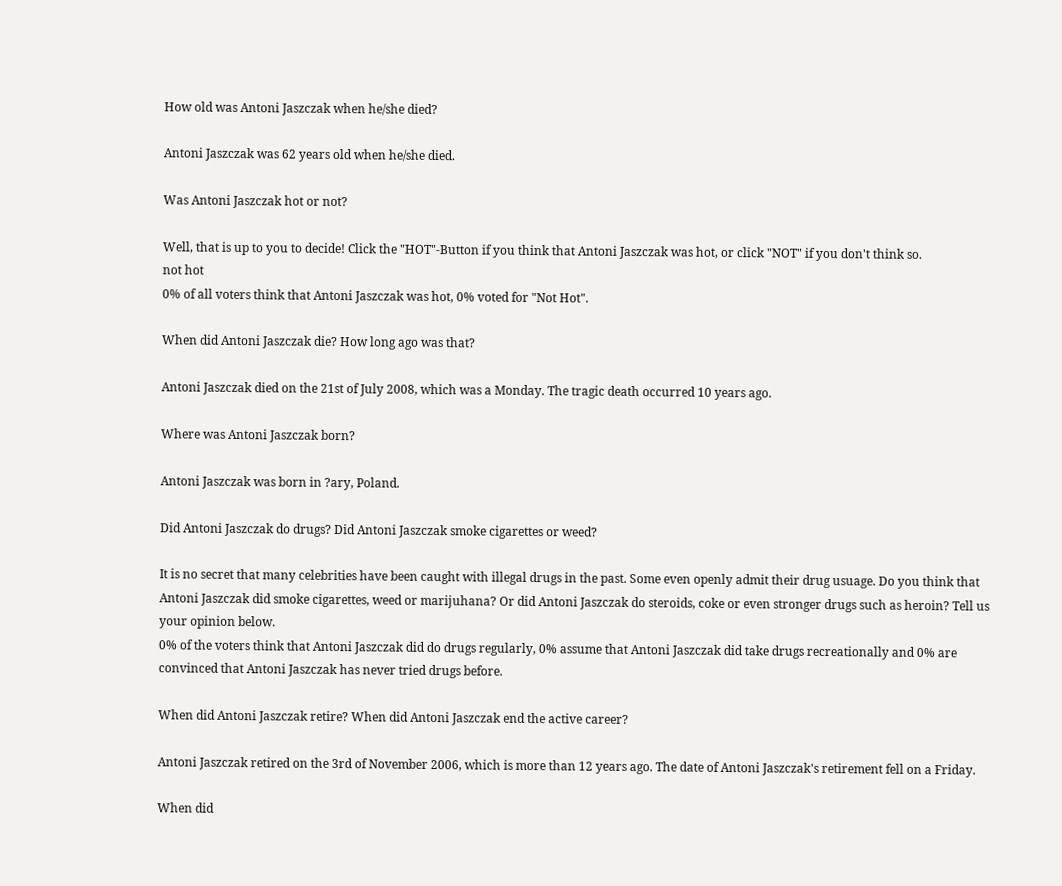How old was Antoni Jaszczak when he/she died?

Antoni Jaszczak was 62 years old when he/she died.

Was Antoni Jaszczak hot or not?

Well, that is up to you to decide! Click the "HOT"-Button if you think that Antoni Jaszczak was hot, or click "NOT" if you don't think so.
not hot
0% of all voters think that Antoni Jaszczak was hot, 0% voted for "Not Hot".

When did Antoni Jaszczak die? How long ago was that?

Antoni Jaszczak died on the 21st of July 2008, which was a Monday. The tragic death occurred 10 years ago.

Where was Antoni Jaszczak born?

Antoni Jaszczak was born in ?ary, Poland.

Did Antoni Jaszczak do drugs? Did Antoni Jaszczak smoke cigarettes or weed?

It is no secret that many celebrities have been caught with illegal drugs in the past. Some even openly admit their drug usuage. Do you think that Antoni Jaszczak did smoke cigarettes, weed or marijuhana? Or did Antoni Jaszczak do steroids, coke or even stronger drugs such as heroin? Tell us your opinion below.
0% of the voters think that Antoni Jaszczak did do drugs regularly, 0% assume that Antoni Jaszczak did take drugs recreationally and 0% are convinced that Antoni Jaszczak has never tried drugs before.

When did Antoni Jaszczak retire? When did Antoni Jaszczak end the active career?

Antoni Jaszczak retired on the 3rd of November 2006, which is more than 12 years ago. The date of Antoni Jaszczak's retirement fell on a Friday.

When did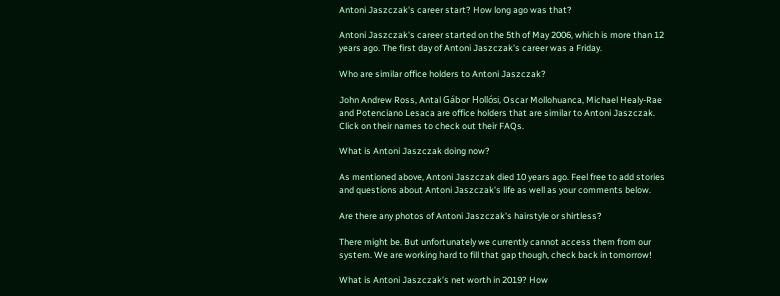Antoni Jaszczak's career start? How long ago was that?

Antoni Jaszczak's career started on the 5th of May 2006, which is more than 12 years ago. The first day of Antoni Jaszczak's career was a Friday.

Who are similar office holders to Antoni Jaszczak?

John Andrew Ross, Antal Gábor Hollósi, Oscar Mollohuanca, Michael Healy-Rae and Potenciano Lesaca are office holders that are similar to Antoni Jaszczak. Click on their names to check out their FAQs.

What is Antoni Jaszczak doing now?

As mentioned above, Antoni Jaszczak died 10 years ago. Feel free to add stories and questions about Antoni Jaszczak's life as well as your comments below.

Are there any photos of Antoni Jaszczak's hairstyle or shirtless?

There might be. But unfortunately we currently cannot access them from our system. We are working hard to fill that gap though, check back in tomorrow!

What is Antoni Jaszczak's net worth in 2019? How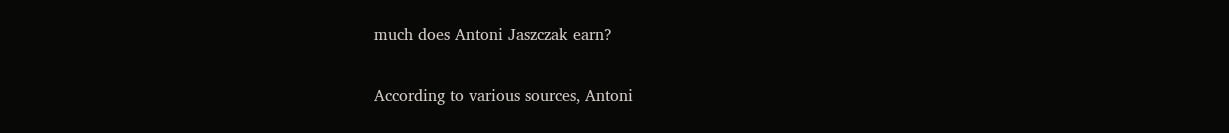much does Antoni Jaszczak earn?

According to various sources, Antoni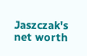Jaszczak's net worth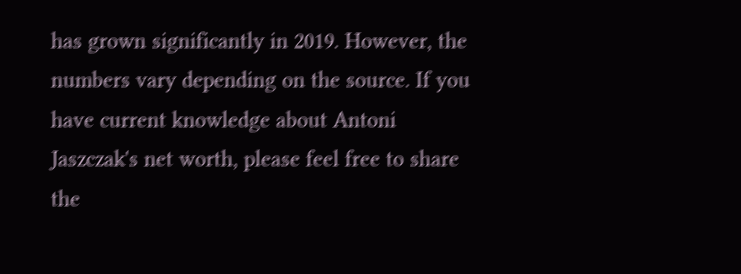has grown significantly in 2019. However, the numbers vary depending on the source. If you have current knowledge about Antoni Jaszczak's net worth, please feel free to share the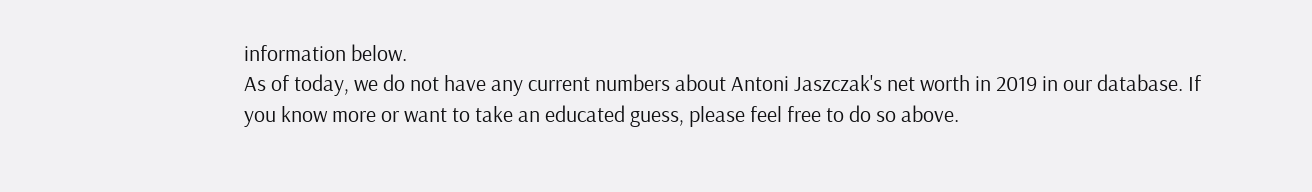information below.
As of today, we do not have any current numbers about Antoni Jaszczak's net worth in 2019 in our database. If you know more or want to take an educated guess, please feel free to do so above.